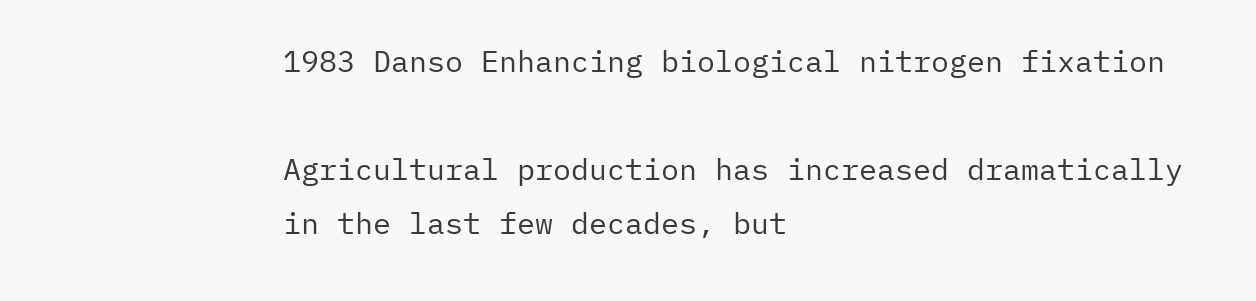1983 Danso Enhancing biological nitrogen fixation

Agricultural production has increased dramatically in the last few decades, but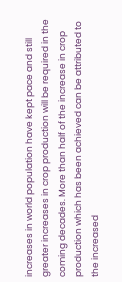increases in world population have kept pace and still greater increases in crop production will be required in the coming decades. More than half of the increase in crop production which has been achieved can be attributed to the increased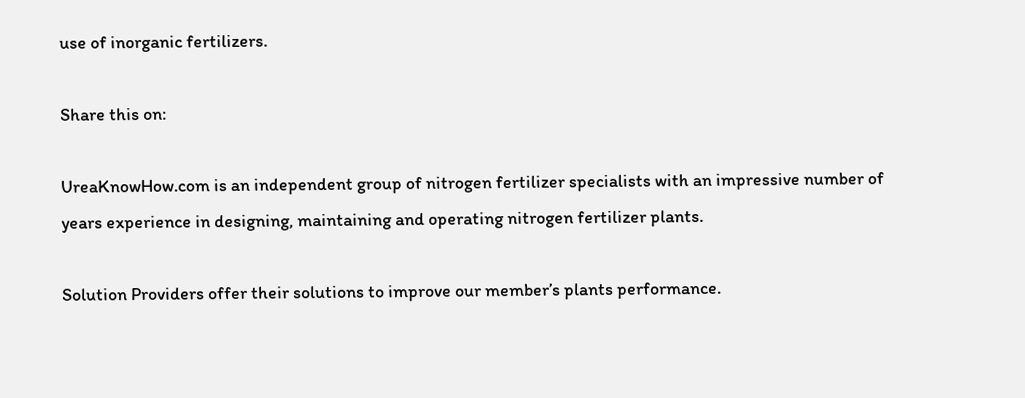use of inorganic fertilizers.

Share this on:

UreaKnowHow.com is an independent group of nitrogen fertilizer specialists with an impressive number of years experience in designing, maintaining and operating nitrogen fertilizer plants.

Solution Providers offer their solutions to improve our member’s plants performance.